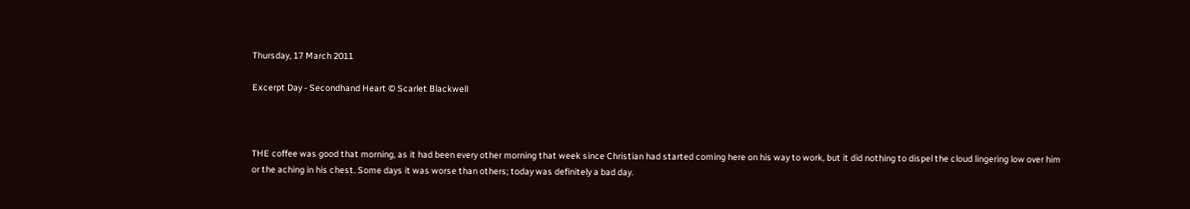Thursday, 17 March 2011

Excerpt Day - Secondhand Heart © Scarlet Blackwell



THE coffee was good that morning, as it had been every other morning that week since Christian had started coming here on his way to work, but it did nothing to dispel the cloud lingering low over him or the aching in his chest. Some days it was worse than others; today was definitely a bad day.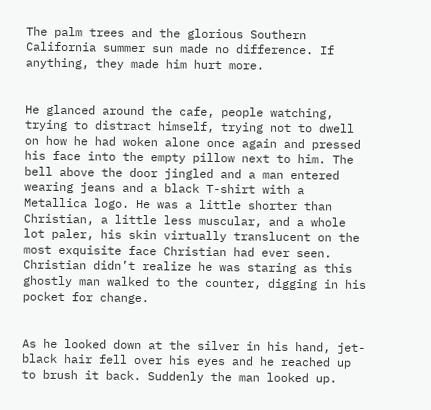The palm trees and the glorious Southern California summer sun made no difference. If anything, they made him hurt more.


He glanced around the cafe, people watching, trying to distract himself, trying not to dwell on how he had woken alone once again and pressed his face into the empty pillow next to him. The bell above the door jingled and a man entered wearing jeans and a black T-shirt with a Metallica logo. He was a little shorter than Christian, a little less muscular, and a whole lot paler, his skin virtually translucent on the most exquisite face Christian had ever seen. Christian didn’t realize he was staring as this ghostly man walked to the counter, digging in his pocket for change.


As he looked down at the silver in his hand, jet-black hair fell over his eyes and he reached up to brush it back. Suddenly the man looked up.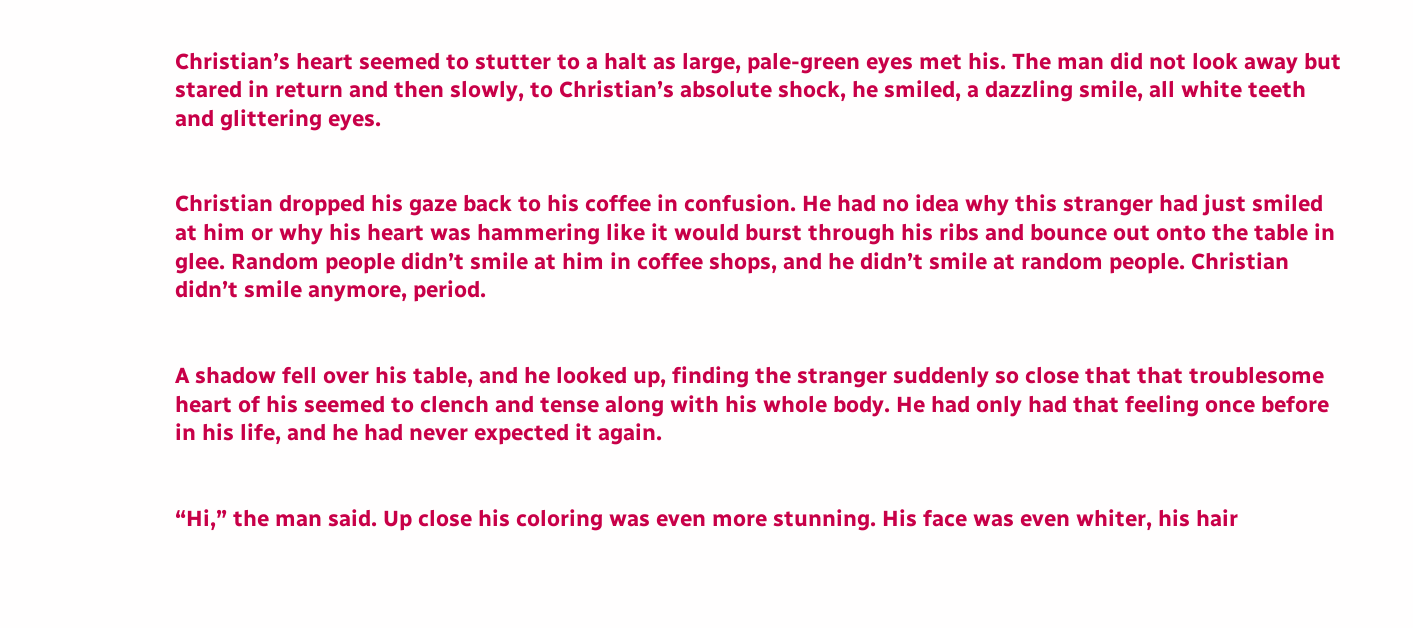Christian’s heart seemed to stutter to a halt as large, pale-green eyes met his. The man did not look away but stared in return and then slowly, to Christian’s absolute shock, he smiled, a dazzling smile, all white teeth and glittering eyes.


Christian dropped his gaze back to his coffee in confusion. He had no idea why this stranger had just smiled at him or why his heart was hammering like it would burst through his ribs and bounce out onto the table in glee. Random people didn’t smile at him in coffee shops, and he didn’t smile at random people. Christian didn’t smile anymore, period.


A shadow fell over his table, and he looked up, finding the stranger suddenly so close that that troublesome heart of his seemed to clench and tense along with his whole body. He had only had that feeling once before in his life, and he had never expected it again.


“Hi,” the man said. Up close his coloring was even more stunning. His face was even whiter, his hair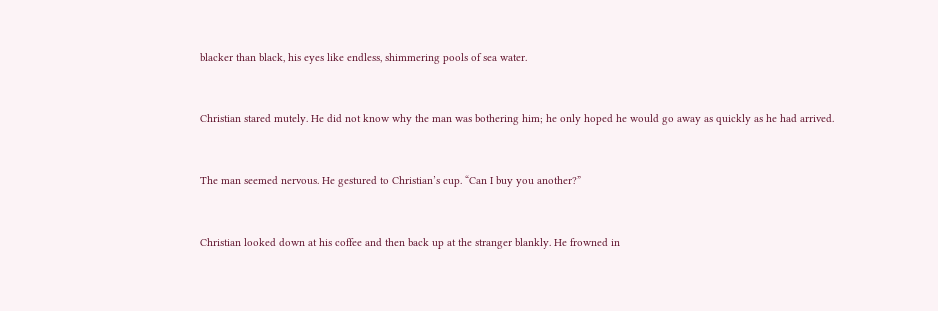blacker than black, his eyes like endless, shimmering pools of sea water.


Christian stared mutely. He did not know why the man was bothering him; he only hoped he would go away as quickly as he had arrived.


The man seemed nervous. He gestured to Christian’s cup. “Can I buy you another?”


Christian looked down at his coffee and then back up at the stranger blankly. He frowned in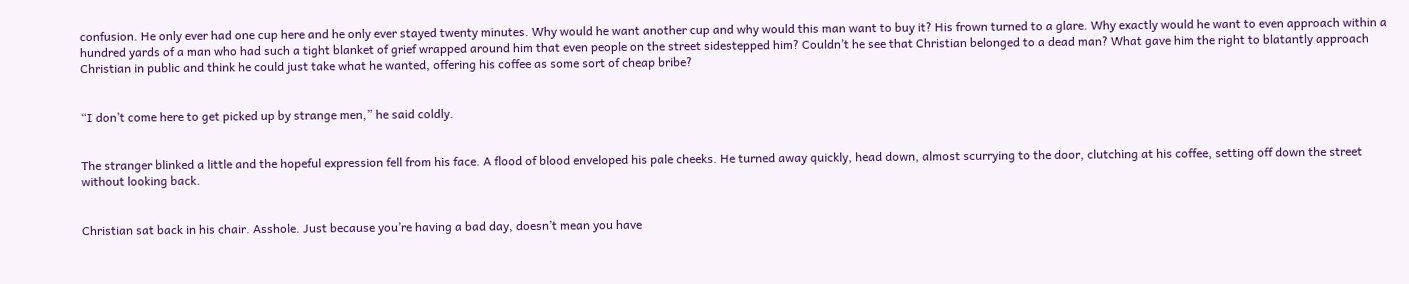confusion. He only ever had one cup here and he only ever stayed twenty minutes. Why would he want another cup and why would this man want to buy it? His frown turned to a glare. Why exactly would he want to even approach within a hundred yards of a man who had such a tight blanket of grief wrapped around him that even people on the street sidestepped him? Couldn’t he see that Christian belonged to a dead man? What gave him the right to blatantly approach Christian in public and think he could just take what he wanted, offering his coffee as some sort of cheap bribe?


“I don’t come here to get picked up by strange men,” he said coldly.


The stranger blinked a little and the hopeful expression fell from his face. A flood of blood enveloped his pale cheeks. He turned away quickly, head down, almost scurrying to the door, clutching at his coffee, setting off down the street without looking back.


Christian sat back in his chair. Asshole. Just because you’re having a bad day, doesn’t mean you have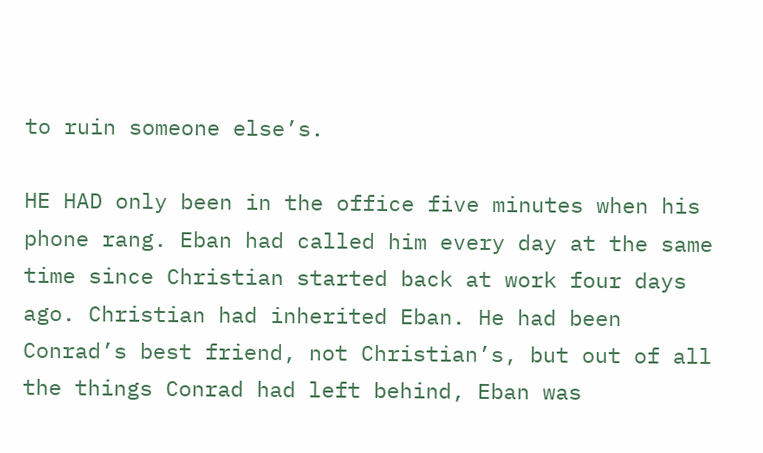to ruin someone else’s.

HE HAD only been in the office five minutes when his phone rang. Eban had called him every day at the same time since Christian started back at work four days ago. Christian had inherited Eban. He had been Conrad’s best friend, not Christian’s, but out of all the things Conrad had left behind, Eban was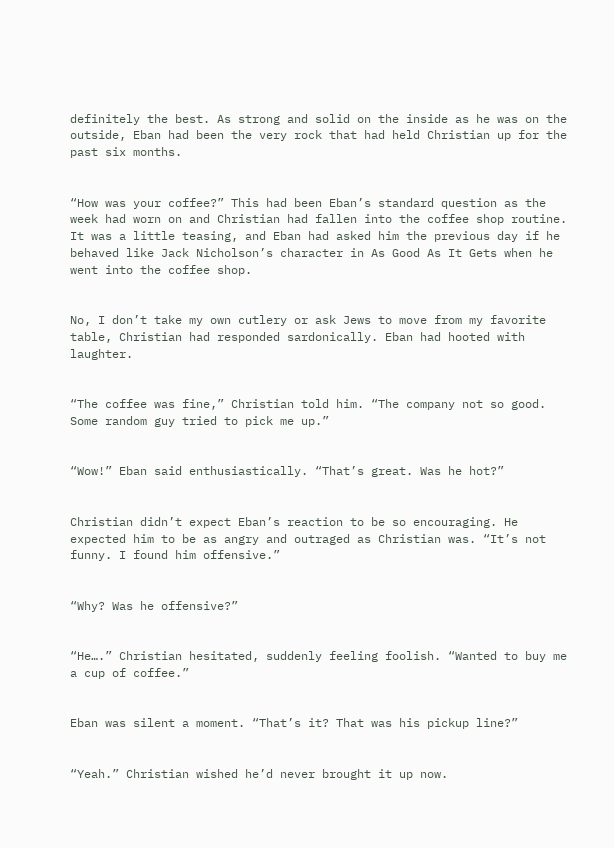definitely the best. As strong and solid on the inside as he was on the outside, Eban had been the very rock that had held Christian up for the past six months.


“How was your coffee?” This had been Eban’s standard question as the week had worn on and Christian had fallen into the coffee shop routine. It was a little teasing, and Eban had asked him the previous day if he behaved like Jack Nicholson’s character in As Good As It Gets when he went into the coffee shop.


No, I don’t take my own cutlery or ask Jews to move from my favorite table, Christian had responded sardonically. Eban had hooted with laughter.


“The coffee was fine,” Christian told him. “The company not so good. Some random guy tried to pick me up.”


“Wow!” Eban said enthusiastically. “That’s great. Was he hot?”


Christian didn’t expect Eban’s reaction to be so encouraging. He expected him to be as angry and outraged as Christian was. “It’s not funny. I found him offensive.”


“Why? Was he offensive?”


“He….” Christian hesitated, suddenly feeling foolish. “Wanted to buy me a cup of coffee.”


Eban was silent a moment. “That’s it? That was his pickup line?”


“Yeah.” Christian wished he’d never brought it up now.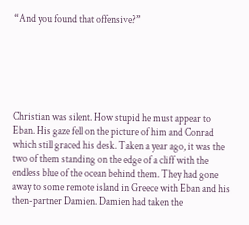“And you found that offensive?”






Christian was silent. How stupid he must appear to Eban. His gaze fell on the picture of him and Conrad which still graced his desk. Taken a year ago, it was the two of them standing on the edge of a cliff with the endless blue of the ocean behind them. They had gone away to some remote island in Greece with Eban and his then-partner Damien. Damien had taken the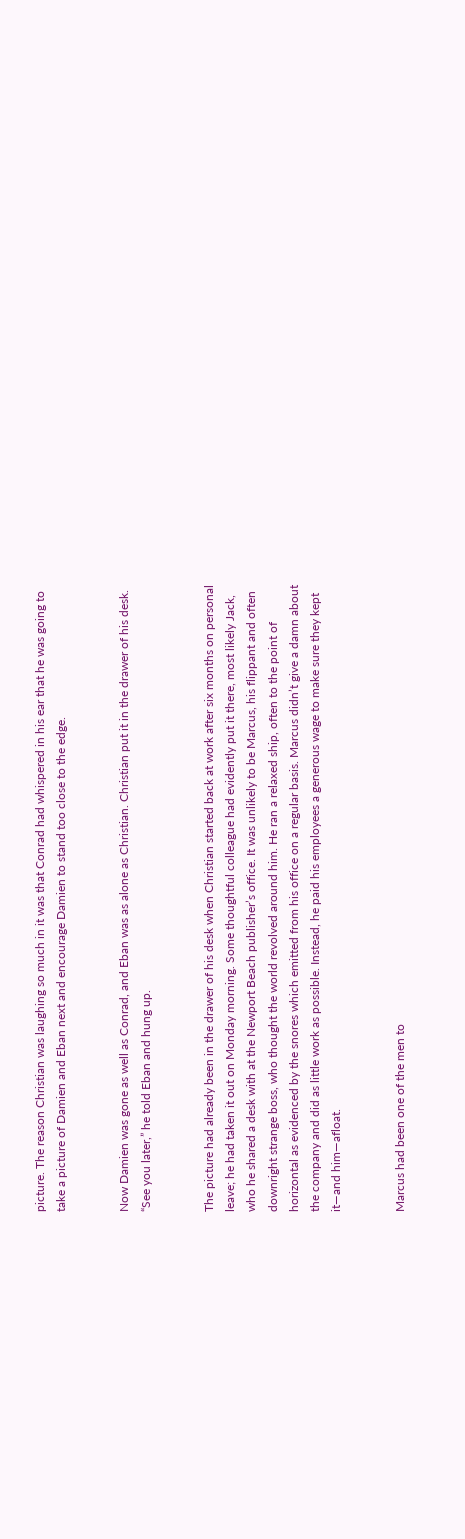picture. The reason Christian was laughing so much in it was that Conrad had whispered in his ear that he was going to take a picture of Damien and Eban next and encourage Damien to stand too close to the edge.


Now Damien was gone as well as Conrad, and Eban was as alone as Christian. Christian put it in the drawer of his desk. “See you later,” he told Eban and hung up.


The picture had already been in the drawer of his desk when Christian started back at work after six months on personal leave; he had taken it out on Monday morning. Some thoughtful colleague had evidently put it there, most likely Jack, who he shared a desk with at the Newport Beach publisher’s office. It was unlikely to be Marcus, his flippant and often downright strange boss, who thought the world revolved around him. He ran a relaxed ship, often to the point of horizontal as evidenced by the snores which emitted from his office on a regular basis. Marcus didn’t give a damn about the company and did as little work as possible. Instead, he paid his employees a generous wage to make sure they kept it—and him—afloat.


Marcus had been one of the men to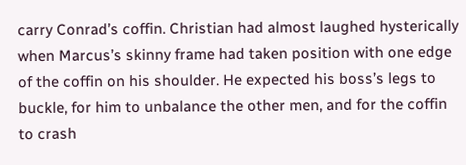carry Conrad’s coffin. Christian had almost laughed hysterically when Marcus’s skinny frame had taken position with one edge of the coffin on his shoulder. He expected his boss’s legs to buckle, for him to unbalance the other men, and for the coffin to crash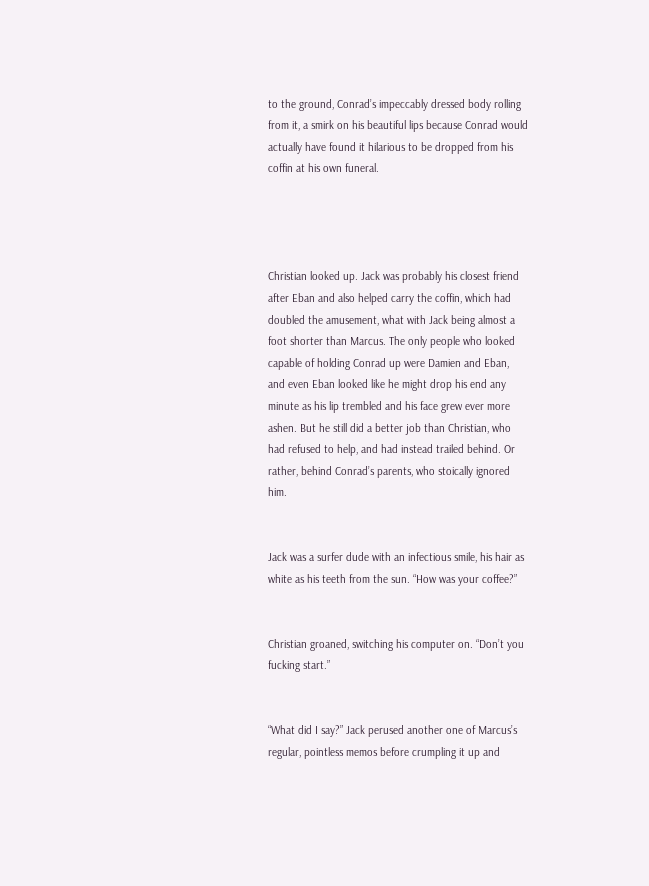to the ground, Conrad’s impeccably dressed body rolling from it, a smirk on his beautiful lips because Conrad would actually have found it hilarious to be dropped from his coffin at his own funeral.




Christian looked up. Jack was probably his closest friend after Eban and also helped carry the coffin, which had doubled the amusement, what with Jack being almost a foot shorter than Marcus. The only people who looked capable of holding Conrad up were Damien and Eban, and even Eban looked like he might drop his end any minute as his lip trembled and his face grew ever more ashen. But he still did a better job than Christian, who had refused to help, and had instead trailed behind. Or rather, behind Conrad’s parents, who stoically ignored him.


Jack was a surfer dude with an infectious smile, his hair as white as his teeth from the sun. “How was your coffee?”


Christian groaned, switching his computer on. “Don’t you fucking start.”


“What did I say?” Jack perused another one of Marcus’s regular, pointless memos before crumpling it up and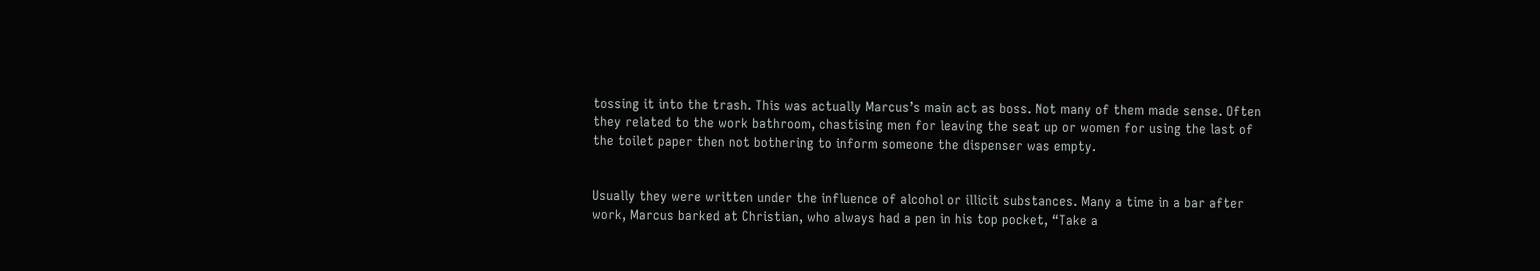tossing it into the trash. This was actually Marcus’s main act as boss. Not many of them made sense. Often they related to the work bathroom, chastising men for leaving the seat up or women for using the last of the toilet paper then not bothering to inform someone the dispenser was empty.


Usually they were written under the influence of alcohol or illicit substances. Many a time in a bar after work, Marcus barked at Christian, who always had a pen in his top pocket, “Take a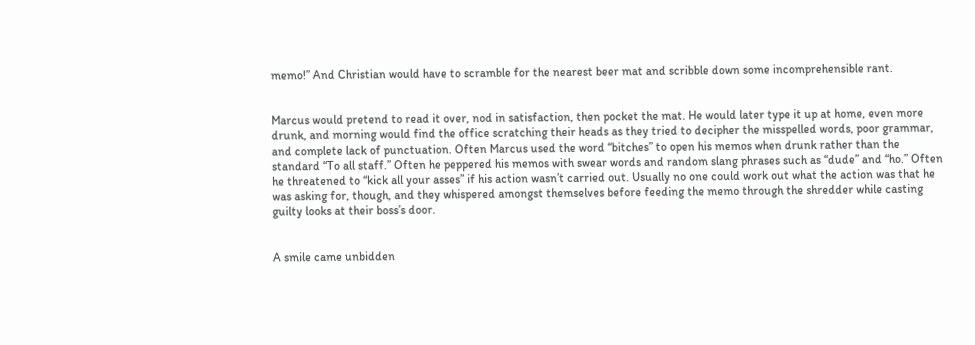memo!” And Christian would have to scramble for the nearest beer mat and scribble down some incomprehensible rant.


Marcus would pretend to read it over, nod in satisfaction, then pocket the mat. He would later type it up at home, even more drunk, and morning would find the office scratching their heads as they tried to decipher the misspelled words, poor grammar, and complete lack of punctuation. Often Marcus used the word “bitches” to open his memos when drunk rather than the standard “To all staff.” Often he peppered his memos with swear words and random slang phrases such as “dude” and “ho.” Often he threatened to “kick all your asses” if his action wasn’t carried out. Usually no one could work out what the action was that he was asking for, though, and they whispered amongst themselves before feeding the memo through the shredder while casting guilty looks at their boss’s door.


A smile came unbidden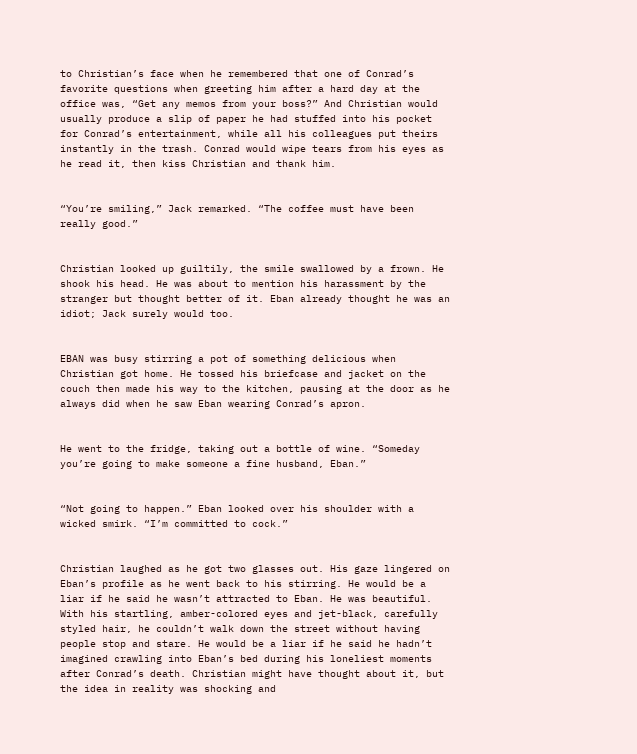to Christian’s face when he remembered that one of Conrad’s favorite questions when greeting him after a hard day at the office was, “Get any memos from your boss?” And Christian would usually produce a slip of paper he had stuffed into his pocket for Conrad’s entertainment, while all his colleagues put theirs instantly in the trash. Conrad would wipe tears from his eyes as he read it, then kiss Christian and thank him.


“You’re smiling,” Jack remarked. “The coffee must have been really good.”


Christian looked up guiltily, the smile swallowed by a frown. He shook his head. He was about to mention his harassment by the stranger but thought better of it. Eban already thought he was an idiot; Jack surely would too.


EBAN was busy stirring a pot of something delicious when Christian got home. He tossed his briefcase and jacket on the couch then made his way to the kitchen, pausing at the door as he always did when he saw Eban wearing Conrad’s apron.


He went to the fridge, taking out a bottle of wine. “Someday you’re going to make someone a fine husband, Eban.”


“Not going to happen.” Eban looked over his shoulder with a wicked smirk. “I’m committed to cock.”


Christian laughed as he got two glasses out. His gaze lingered on Eban’s profile as he went back to his stirring. He would be a liar if he said he wasn’t attracted to Eban. He was beautiful. With his startling, amber-colored eyes and jet-black, carefully styled hair, he couldn’t walk down the street without having people stop and stare. He would be a liar if he said he hadn’t imagined crawling into Eban’s bed during his loneliest moments after Conrad’s death. Christian might have thought about it, but the idea in reality was shocking and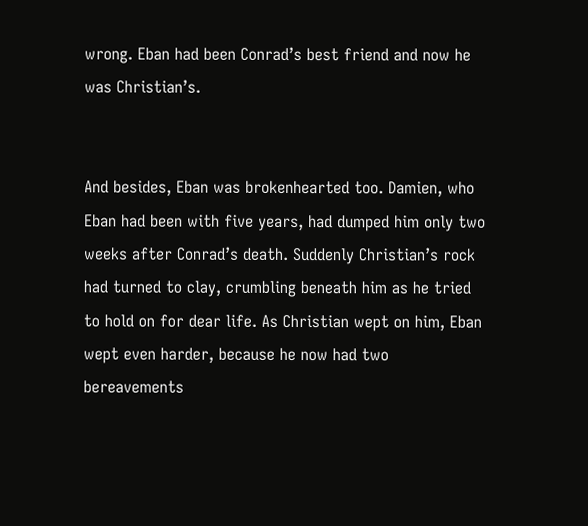wrong. Eban had been Conrad’s best friend and now he was Christian’s.


And besides, Eban was brokenhearted too. Damien, who Eban had been with five years, had dumped him only two weeks after Conrad’s death. Suddenly Christian’s rock had turned to clay, crumbling beneath him as he tried to hold on for dear life. As Christian wept on him, Eban wept even harder, because he now had two bereavements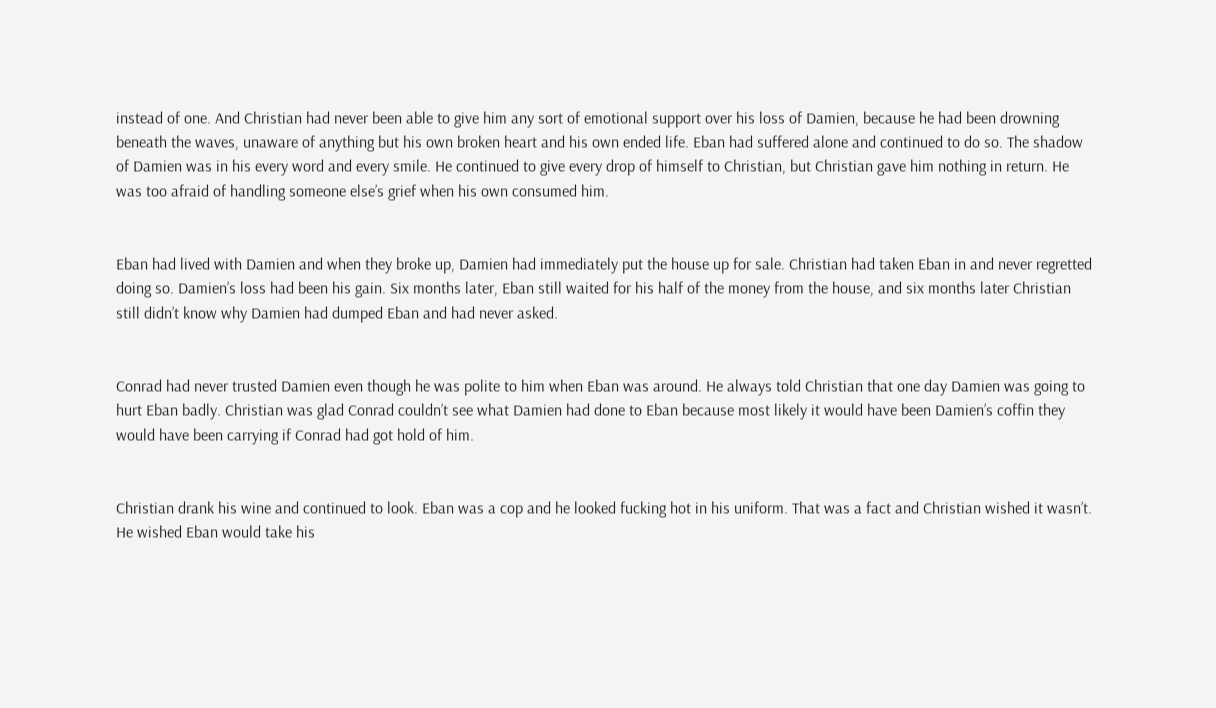instead of one. And Christian had never been able to give him any sort of emotional support over his loss of Damien, because he had been drowning beneath the waves, unaware of anything but his own broken heart and his own ended life. Eban had suffered alone and continued to do so. The shadow of Damien was in his every word and every smile. He continued to give every drop of himself to Christian, but Christian gave him nothing in return. He was too afraid of handling someone else’s grief when his own consumed him.


Eban had lived with Damien and when they broke up, Damien had immediately put the house up for sale. Christian had taken Eban in and never regretted doing so. Damien’s loss had been his gain. Six months later, Eban still waited for his half of the money from the house, and six months later Christian still didn’t know why Damien had dumped Eban and had never asked.


Conrad had never trusted Damien even though he was polite to him when Eban was around. He always told Christian that one day Damien was going to hurt Eban badly. Christian was glad Conrad couldn’t see what Damien had done to Eban because most likely it would have been Damien’s coffin they would have been carrying if Conrad had got hold of him.


Christian drank his wine and continued to look. Eban was a cop and he looked fucking hot in his uniform. That was a fact and Christian wished it wasn’t. He wished Eban would take his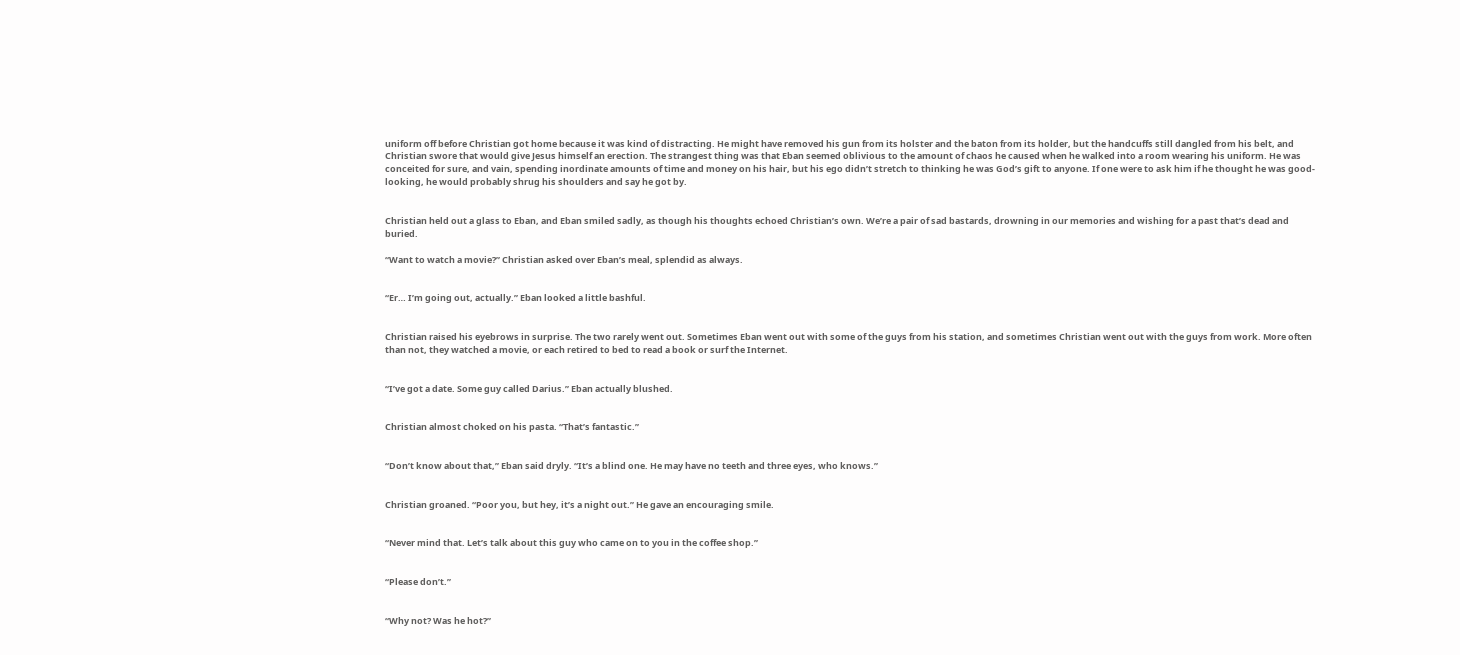uniform off before Christian got home because it was kind of distracting. He might have removed his gun from its holster and the baton from its holder, but the handcuffs still dangled from his belt, and Christian swore that would give Jesus himself an erection. The strangest thing was that Eban seemed oblivious to the amount of chaos he caused when he walked into a room wearing his uniform. He was conceited for sure, and vain, spending inordinate amounts of time and money on his hair, but his ego didn’t stretch to thinking he was God’s gift to anyone. If one were to ask him if he thought he was good-looking, he would probably shrug his shoulders and say he got by.


Christian held out a glass to Eban, and Eban smiled sadly, as though his thoughts echoed Christian’s own. We’re a pair of sad bastards, drowning in our memories and wishing for a past that’s dead and buried.

“Want to watch a movie?” Christian asked over Eban’s meal, splendid as always.


“Er… I’m going out, actually.” Eban looked a little bashful.


Christian raised his eyebrows in surprise. The two rarely went out. Sometimes Eban went out with some of the guys from his station, and sometimes Christian went out with the guys from work. More often than not, they watched a movie, or each retired to bed to read a book or surf the Internet.


“I’ve got a date. Some guy called Darius.” Eban actually blushed.


Christian almost choked on his pasta. “That’s fantastic.”


“Don’t know about that,” Eban said dryly. “It’s a blind one. He may have no teeth and three eyes, who knows.”


Christian groaned. “Poor you, but hey, it’s a night out.” He gave an encouraging smile.


“Never mind that. Let’s talk about this guy who came on to you in the coffee shop.”


“Please don’t.”


“Why not? Was he hot?”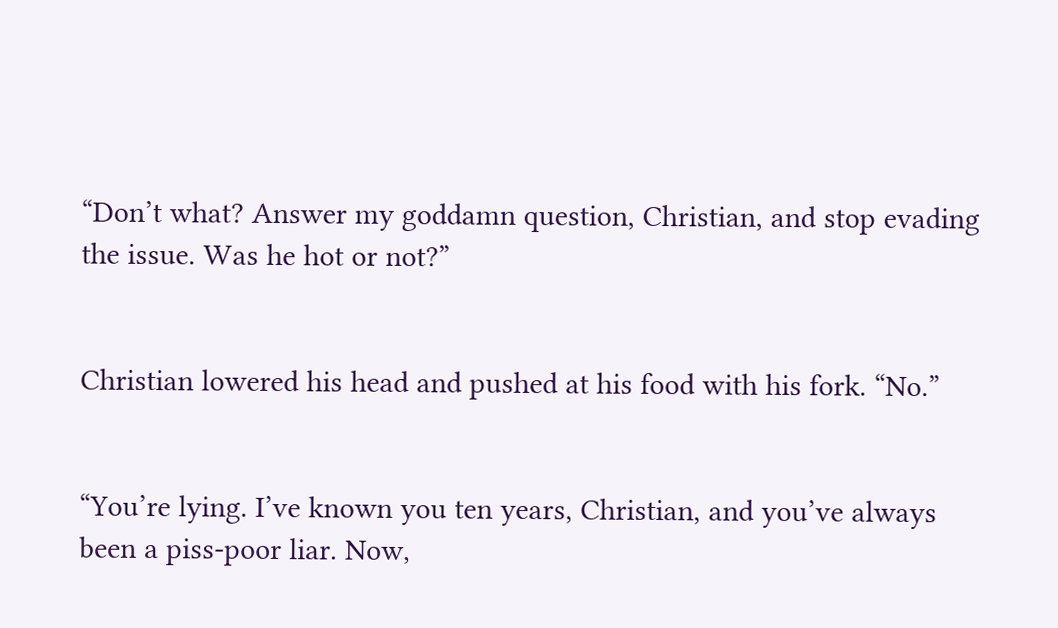“Don’t what? Answer my goddamn question, Christian, and stop evading the issue. Was he hot or not?”


Christian lowered his head and pushed at his food with his fork. “No.”


“You’re lying. I’ve known you ten years, Christian, and you’ve always been a piss-poor liar. Now,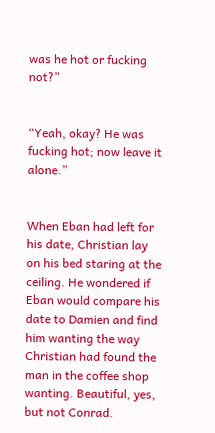was he hot or fucking not?”


“Yeah, okay? He was fucking hot; now leave it alone.”


When Eban had left for his date, Christian lay on his bed staring at the ceiling. He wondered if Eban would compare his date to Damien and find him wanting the way Christian had found the man in the coffee shop wanting. Beautiful, yes, but not Conrad.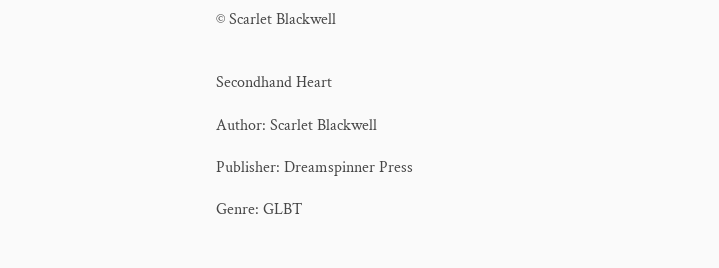© Scarlet Blackwell


Secondhand Heart

Author: Scarlet Blackwell

Publisher: Dreamspinner Press

Genre: GLBT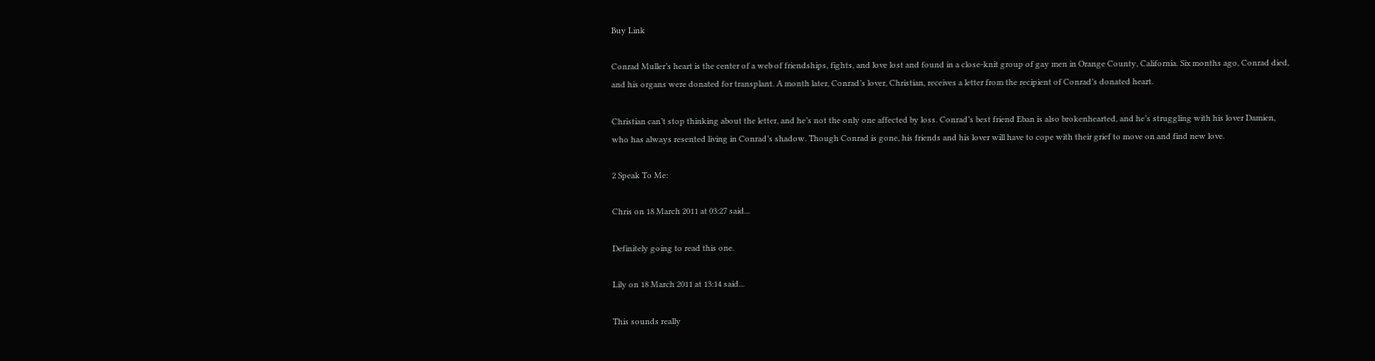Buy Link

Conrad Muller’s heart is the center of a web of friendships, fights, and love lost and found in a close-knit group of gay men in Orange County, California. Six months ago, Conrad died, and his organs were donated for transplant. A month later, Conrad’s lover, Christian, receives a letter from the recipient of Conrad’s donated heart.

Christian can’t stop thinking about the letter, and he’s not the only one affected by loss. Conrad’s best friend Eban is also brokenhearted, and he’s struggling with his lover Damien, who has always resented living in Conrad’s shadow. Though Conrad is gone, his friends and his lover will have to cope with their grief to move on and find new love.

2 Speak To Me:

Chris on 18 March 2011 at 03:27 said...

Definitely going to read this one.

Lily on 18 March 2011 at 13:14 said...

This sounds really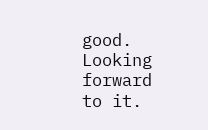good. Looking forward to it.